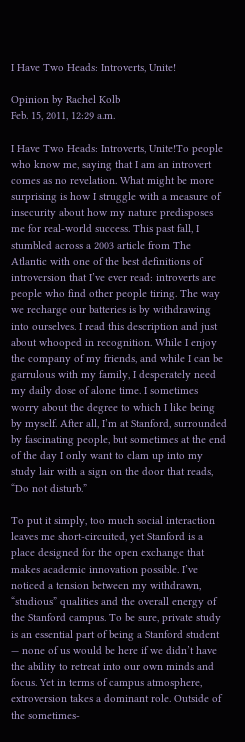I Have Two Heads: Introverts, Unite!

Opinion by Rachel Kolb
Feb. 15, 2011, 12:29 a.m.

I Have Two Heads: Introverts, Unite!To people who know me, saying that I am an introvert comes as no revelation. What might be more surprising is how I struggle with a measure of insecurity about how my nature predisposes me for real-world success. This past fall, I stumbled across a 2003 article from The Atlantic with one of the best definitions of introversion that I’ve ever read: introverts are people who find other people tiring. The way we recharge our batteries is by withdrawing into ourselves. I read this description and just about whooped in recognition. While I enjoy the company of my friends, and while I can be garrulous with my family, I desperately need my daily dose of alone time. I sometimes worry about the degree to which I like being by myself. After all, I’m at Stanford, surrounded by fascinating people, but sometimes at the end of the day I only want to clam up into my study lair with a sign on the door that reads, “Do not disturb.”

To put it simply, too much social interaction leaves me short-circuited, yet Stanford is a place designed for the open exchange that makes academic innovation possible. I’ve noticed a tension between my withdrawn, “studious” qualities and the overall energy of the Stanford campus. To be sure, private study is an essential part of being a Stanford student — none of us would be here if we didn’t have the ability to retreat into our own minds and focus. Yet in terms of campus atmosphere, extroversion takes a dominant role. Outside of the sometimes-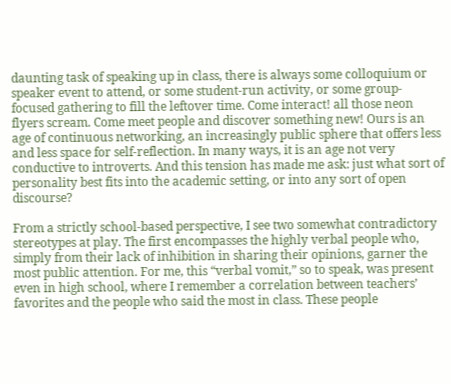daunting task of speaking up in class, there is always some colloquium or speaker event to attend, or some student-run activity, or some group-focused gathering to fill the leftover time. Come interact! all those neon flyers scream. Come meet people and discover something new! Ours is an age of continuous networking, an increasingly public sphere that offers less and less space for self-reflection. In many ways, it is an age not very conductive to introverts. And this tension has made me ask: just what sort of personality best fits into the academic setting, or into any sort of open discourse?

From a strictly school-based perspective, I see two somewhat contradictory stereotypes at play. The first encompasses the highly verbal people who, simply from their lack of inhibition in sharing their opinions, garner the most public attention. For me, this “verbal vomit,” so to speak, was present even in high school, where I remember a correlation between teachers’ favorites and the people who said the most in class. These people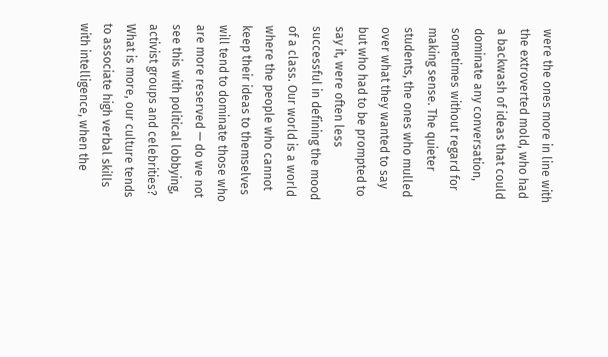were the ones more in line with the extroverted mold, who had a backwash of ideas that could dominate any conversation, sometimes without regard for making sense. The quieter students, the ones who mulled over what they wanted to say but who had to be prompted to say it, were often less successful in defining the mood of a class. Our world is a world where the people who cannot keep their ideas to themselves will tend to dominate those who are more reserved — do we not see this with political lobbying, activist groups and celebrities? What is more, our culture tends to associate high verbal skills with intelligence, when the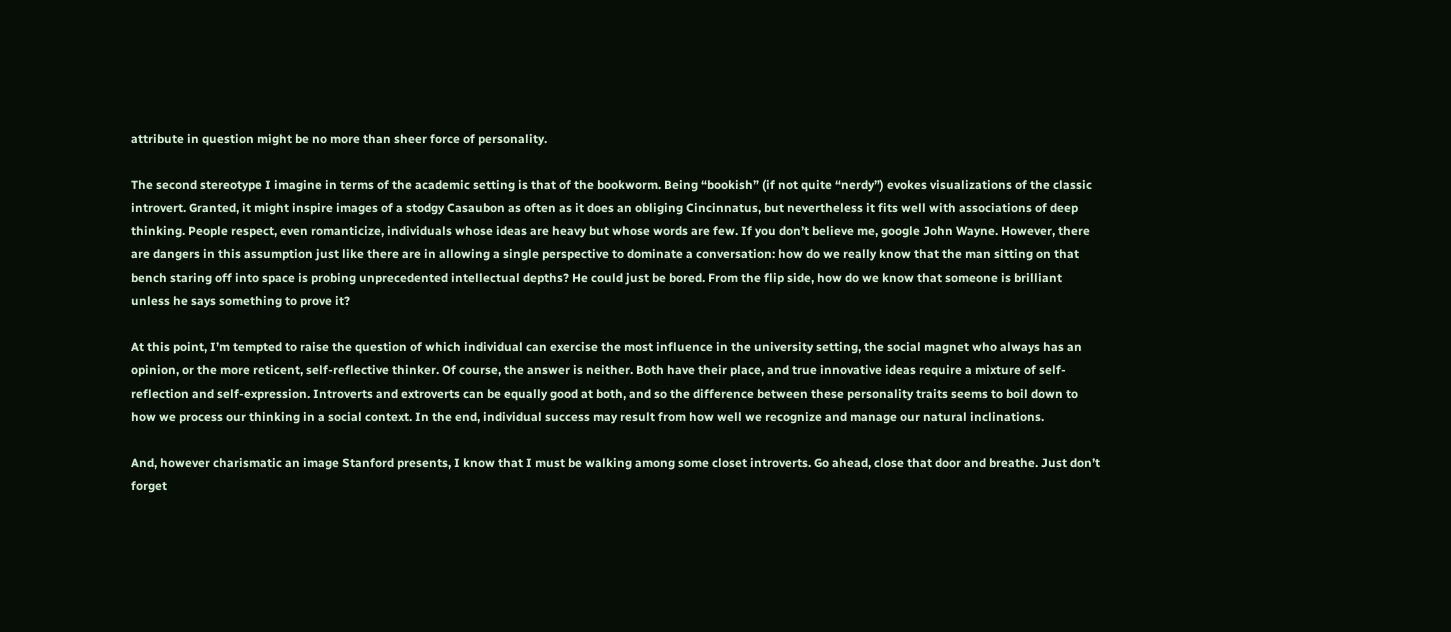attribute in question might be no more than sheer force of personality.

The second stereotype I imagine in terms of the academic setting is that of the bookworm. Being “bookish” (if not quite “nerdy”) evokes visualizations of the classic introvert. Granted, it might inspire images of a stodgy Casaubon as often as it does an obliging Cincinnatus, but nevertheless it fits well with associations of deep thinking. People respect, even romanticize, individuals whose ideas are heavy but whose words are few. If you don’t believe me, google John Wayne. However, there are dangers in this assumption just like there are in allowing a single perspective to dominate a conversation: how do we really know that the man sitting on that bench staring off into space is probing unprecedented intellectual depths? He could just be bored. From the flip side, how do we know that someone is brilliant unless he says something to prove it?

At this point, I’m tempted to raise the question of which individual can exercise the most influence in the university setting, the social magnet who always has an opinion, or the more reticent, self-reflective thinker. Of course, the answer is neither. Both have their place, and true innovative ideas require a mixture of self-reflection and self-expression. Introverts and extroverts can be equally good at both, and so the difference between these personality traits seems to boil down to how we process our thinking in a social context. In the end, individual success may result from how well we recognize and manage our natural inclinations.

And, however charismatic an image Stanford presents, I know that I must be walking among some closet introverts. Go ahead, close that door and breathe. Just don’t forget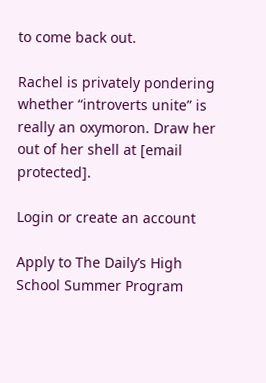to come back out.

Rachel is privately pondering whether “introverts unite” is really an oxymoron. Draw her out of her shell at [email protected].

Login or create an account

Apply to The Daily’s High School Summer Program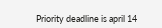Priority deadline is april 14